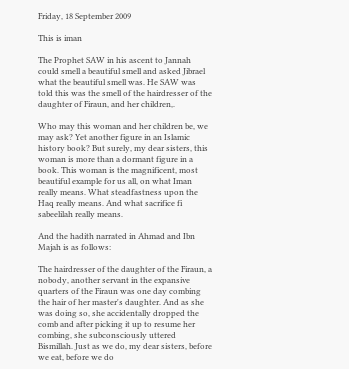Friday, 18 September 2009

This is iman

The Prophet SAW in his ascent to Jannah could smell a beautiful smell and asked Jibrael what the beautiful smell was. He SAW was told this was the smell of the hairdresser of the daughter of Firaun, and her children,.

Who may this woman and her children be, we may ask? Yet another figure in an Islamic history book? But surely, my dear sisters, this woman is more than a dormant figure in a book. This woman is the magnificent, most beautiful example for us all, on what Iman really means. What steadfastness upon the Haq really means. And what sacrifice fi sabeelilah really means.

And the hadith narrated in Ahmad and Ibn Majah is as follows:

The hairdresser of the daughter of the Firaun, a nobody, another servant in the expansive quarters of the Firaun was one day combing the hair of her master's daughter. And as she was doing so, she accidentally dropped the comb and after picking it up to resume her combing, she subconsciously uttered Bismillah. Just as we do, my dear sisters, before we eat, before we do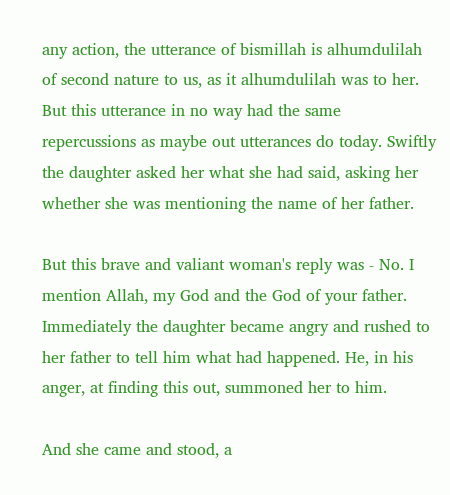any action, the utterance of bismillah is alhumdulilah of second nature to us, as it alhumdulilah was to her. But this utterance in no way had the same repercussions as maybe out utterances do today. Swiftly the daughter asked her what she had said, asking her whether she was mentioning the name of her father.

But this brave and valiant woman's reply was - No. I mention Allah, my God and the God of your father. Immediately the daughter became angry and rushed to her father to tell him what had happened. He, in his anger, at finding this out, summoned her to him.

And she came and stood, a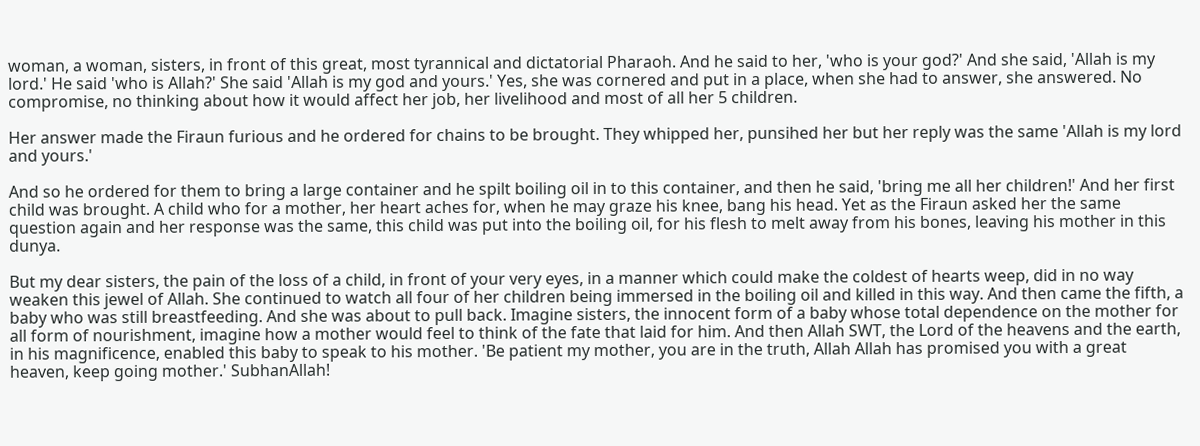woman, a woman, sisters, in front of this great, most tyrannical and dictatorial Pharaoh. And he said to her, 'who is your god?' And she said, 'Allah is my lord.' He said 'who is Allah?' She said 'Allah is my god and yours.' Yes, she was cornered and put in a place, when she had to answer, she answered. No compromise, no thinking about how it would affect her job, her livelihood and most of all her 5 children.

Her answer made the Firaun furious and he ordered for chains to be brought. They whipped her, punsihed her but her reply was the same 'Allah is my lord and yours.'

And so he ordered for them to bring a large container and he spilt boiling oil in to this container, and then he said, 'bring me all her children!' And her first child was brought. A child who for a mother, her heart aches for, when he may graze his knee, bang his head. Yet as the Firaun asked her the same question again and her response was the same, this child was put into the boiling oil, for his flesh to melt away from his bones, leaving his mother in this dunya.

But my dear sisters, the pain of the loss of a child, in front of your very eyes, in a manner which could make the coldest of hearts weep, did in no way weaken this jewel of Allah. She continued to watch all four of her children being immersed in the boiling oil and killed in this way. And then came the fifth, a baby who was still breastfeeding. And she was about to pull back. Imagine sisters, the innocent form of a baby whose total dependence on the mother for all form of nourishment, imagine how a mother would feel to think of the fate that laid for him. And then Allah SWT, the Lord of the heavens and the earth, in his magnificence, enabled this baby to speak to his mother. 'Be patient my mother, you are in the truth, Allah Allah has promised you with a great heaven, keep going mother.' SubhanAllah!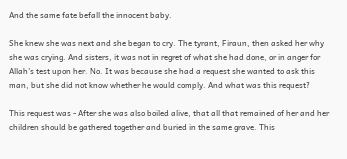And the same fate befall the innocent baby.

She knew she was next and she began to cry. The tyrant, Firaun, then asked her why she was crying. And sisters, it was not in regret of what she had done, or in anger for Allah's test upon her. No. It was because she had a request she wanted to ask this man, but she did not know whether he would comply. And what was this request?

This request was - After she was also boiled alive, that all that remained of her and her children should be gathered together and buried in the same grave. This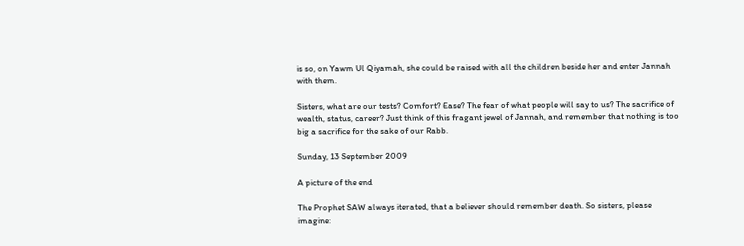is so, on Yawm Ul Qiyamah, she could be raised with all the children beside her and enter Jannah with them.

Sisters, what are our tests? Comfort? Ease? The fear of what people will say to us? The sacrifice of wealth, status, career? Just think of this fragant jewel of Jannah, and remember that nothing is too big a sacrifice for the sake of our Rabb.

Sunday, 13 September 2009

A picture of the end

The Prophet SAW always iterated, that a believer should remember death. So sisters, please imagine: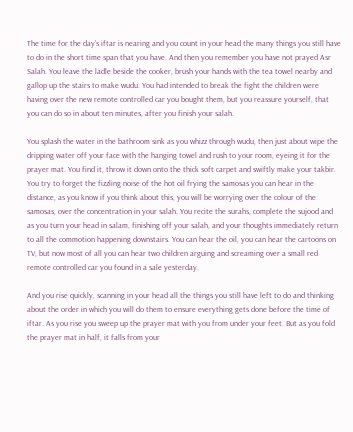The time for the day’s iftar is nearing and you count in your head the many things you still have to do in the short time span that you have. And then you remember you have not prayed Asr Salah. You leave the ladle beside the cooker, brush your hands with the tea towel nearby and gallop up the stairs to make wudu. You had intended to break the fight the children were having over the new remote controlled car you bought them, but you reassure yourself, that you can do so in about ten minutes, after you finish your salah.

You splash the water in the bathroom sink as you whizz through wudu, then just about wipe the dripping water off your face with the hanging towel and rush to your room, eyeing it for the prayer mat. You find it, throw it down onto the thick soft carpet and swiftly make your takbir. You try to forget the fizzling noise of the hot oil frying the samosas you can hear in the distance, as you know if you think about this, you will be worrying over the colour of the samosas, over the concentration in your salah. You recite the surahs, complete the sujood and as you turn your head in salam, finishing off your salah, and your thoughts immediately return to all the commotion happening downstairs. You can hear the oil, you can hear the cartoons on TV, but now most of all you can hear two children arguing and screaming over a small red remote controlled car you found in a sale yesterday.

And you rise quickly, scanning in your head all the things you still have left to do and thinking about the order in which you will do them to ensure everything gets done before the time of iftar. As you rise you sweep up the prayer mat with you from under your feet. But as you fold the prayer mat in half, it falls from your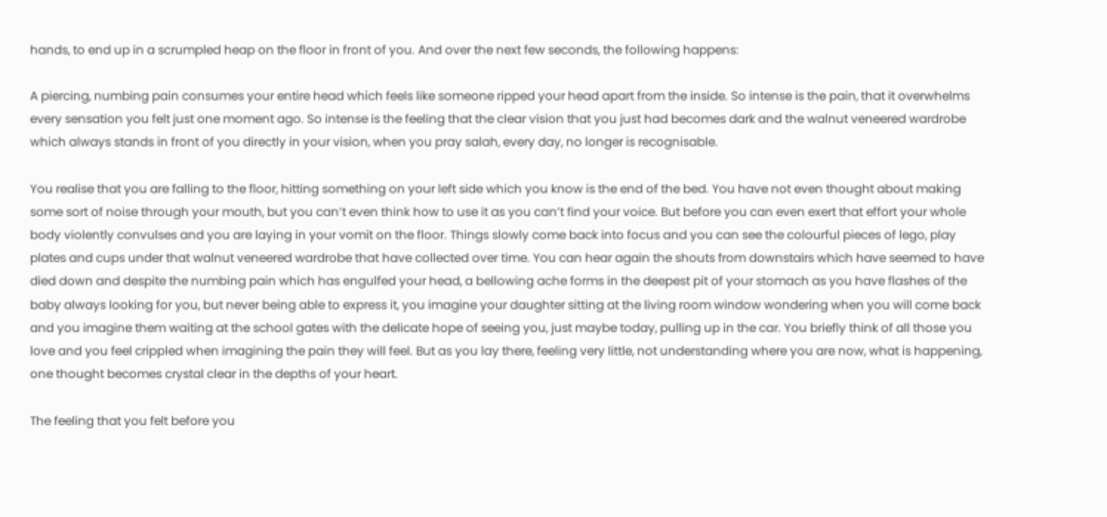hands, to end up in a scrumpled heap on the floor in front of you. And over the next few seconds, the following happens:

A piercing, numbing pain consumes your entire head which feels like someone ripped your head apart from the inside. So intense is the pain, that it overwhelms every sensation you felt just one moment ago. So intense is the feeling that the clear vision that you just had becomes dark and the walnut veneered wardrobe which always stands in front of you directly in your vision, when you pray salah, every day, no longer is recognisable.

You realise that you are falling to the floor, hitting something on your left side which you know is the end of the bed. You have not even thought about making some sort of noise through your mouth, but you can’t even think how to use it as you can’t find your voice. But before you can even exert that effort your whole body violently convulses and you are laying in your vomit on the floor. Things slowly come back into focus and you can see the colourful pieces of lego, play plates and cups under that walnut veneered wardrobe that have collected over time. You can hear again the shouts from downstairs which have seemed to have died down and despite the numbing pain which has engulfed your head, a bellowing ache forms in the deepest pit of your stomach as you have flashes of the baby always looking for you, but never being able to express it, you imagine your daughter sitting at the living room window wondering when you will come back and you imagine them waiting at the school gates with the delicate hope of seeing you, just maybe today, pulling up in the car. You briefly think of all those you love and you feel crippled when imagining the pain they will feel. But as you lay there, feeling very little, not understanding where you are now, what is happening, one thought becomes crystal clear in the depths of your heart.

The feeling that you felt before you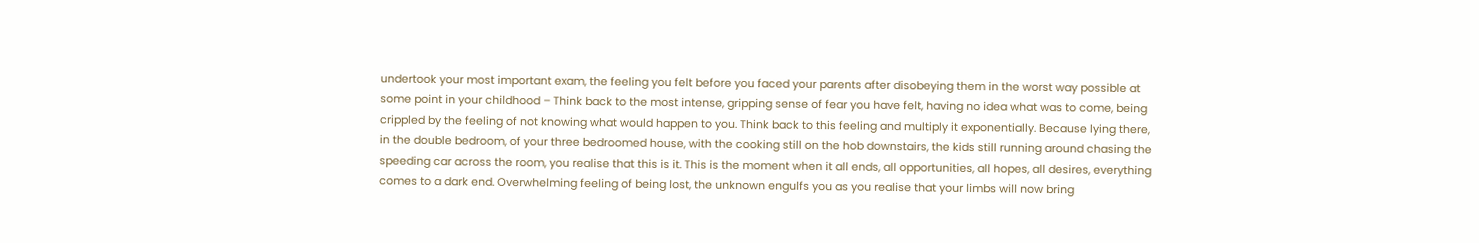undertook your most important exam, the feeling you felt before you faced your parents after disobeying them in the worst way possible at some point in your childhood – Think back to the most intense, gripping sense of fear you have felt, having no idea what was to come, being crippled by the feeling of not knowing what would happen to you. Think back to this feeling and multiply it exponentially. Because lying there, in the double bedroom, of your three bedroomed house, with the cooking still on the hob downstairs, the kids still running around chasing the speeding car across the room, you realise that this is it. This is the moment when it all ends, all opportunities, all hopes, all desires, everything comes to a dark end. Overwhelming feeling of being lost, the unknown engulfs you as you realise that your limbs will now bring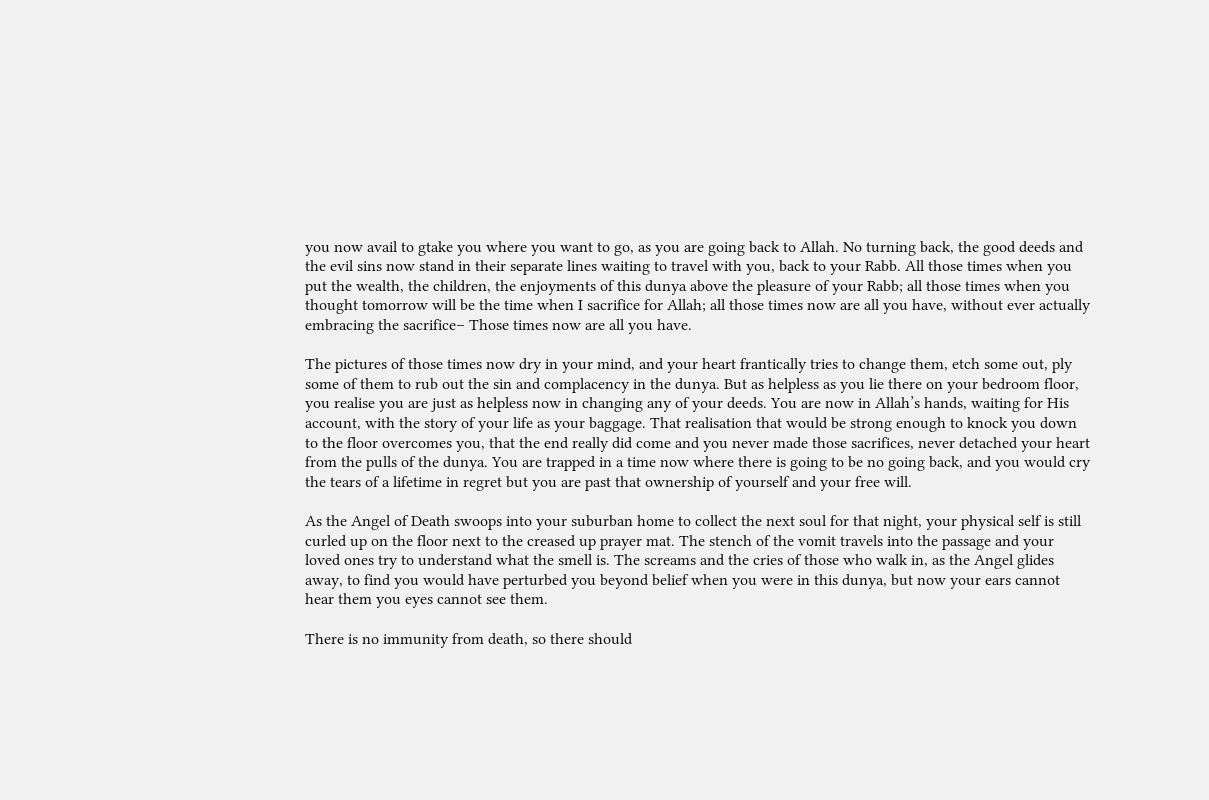you now avail to gtake you where you want to go, as you are going back to Allah. No turning back, the good deeds and the evil sins now stand in their separate lines waiting to travel with you, back to your Rabb. All those times when you put the wealth, the children, the enjoyments of this dunya above the pleasure of your Rabb; all those times when you thought tomorrow will be the time when I sacrifice for Allah; all those times now are all you have, without ever actually embracing the sacrifice– Those times now are all you have.

The pictures of those times now dry in your mind, and your heart frantically tries to change them, etch some out, ply some of them to rub out the sin and complacency in the dunya. But as helpless as you lie there on your bedroom floor, you realise you are just as helpless now in changing any of your deeds. You are now in Allah’s hands, waiting for His account, with the story of your life as your baggage. That realisation that would be strong enough to knock you down to the floor overcomes you, that the end really did come and you never made those sacrifices, never detached your heart from the pulls of the dunya. You are trapped in a time now where there is going to be no going back, and you would cry the tears of a lifetime in regret but you are past that ownership of yourself and your free will.

As the Angel of Death swoops into your suburban home to collect the next soul for that night, your physical self is still curled up on the floor next to the creased up prayer mat. The stench of the vomit travels into the passage and your loved ones try to understand what the smell is. The screams and the cries of those who walk in, as the Angel glides away, to find you would have perturbed you beyond belief when you were in this dunya, but now your ears cannot hear them you eyes cannot see them.

There is no immunity from death, so there should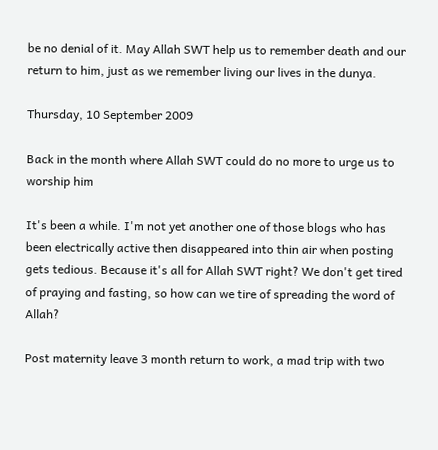be no denial of it. May Allah SWT help us to remember death and our return to him, just as we remember living our lives in the dunya.

Thursday, 10 September 2009

Back in the month where Allah SWT could do no more to urge us to worship him

It's been a while. I'm not yet another one of those blogs who has been electrically active then disappeared into thin air when posting gets tedious. Because it's all for Allah SWT right? We don't get tired of praying and fasting, so how can we tire of spreading the word of Allah?

Post maternity leave 3 month return to work, a mad trip with two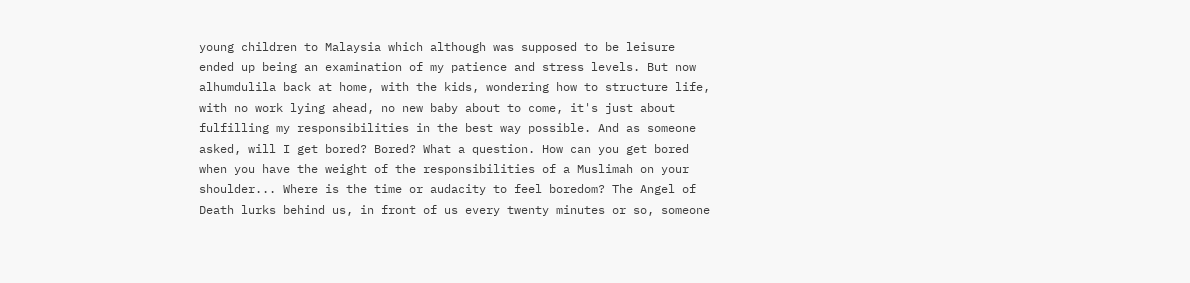young children to Malaysia which although was supposed to be leisure ended up being an examination of my patience and stress levels. But now alhumdulila back at home, with the kids, wondering how to structure life, with no work lying ahead, no new baby about to come, it's just about fulfilling my responsibilities in the best way possible. And as someone asked, will I get bored? Bored? What a question. How can you get bored when you have the weight of the responsibilities of a Muslimah on your shoulder... Where is the time or audacity to feel boredom? The Angel of Death lurks behind us, in front of us every twenty minutes or so, someone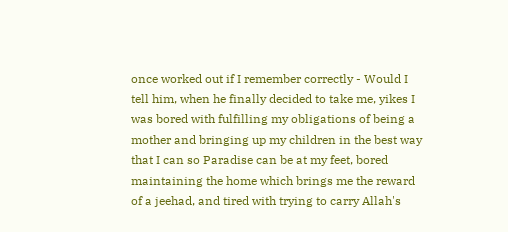once worked out if I remember correctly - Would I tell him, when he finally decided to take me, yikes I was bored with fulfilling my obligations of being a mother and bringing up my children in the best way that I can so Paradise can be at my feet, bored maintaining the home which brings me the reward of a jeehad, and tired with trying to carry Allah's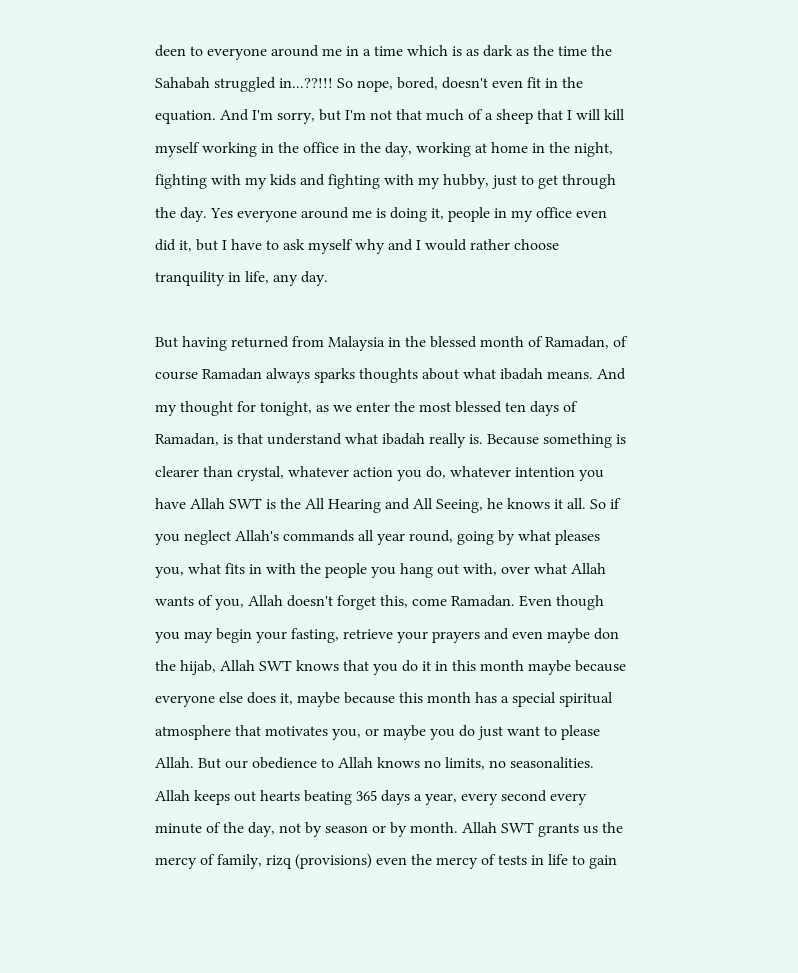deen to everyone around me in a time which is as dark as the time the Sahabah struggled in...??!!! So nope, bored, doesn't even fit in the equation. And I'm sorry, but I'm not that much of a sheep that I will kill myself working in the office in the day, working at home in the night, fighting with my kids and fighting with my hubby, just to get through the day. Yes everyone around me is doing it, people in my office even did it, but I have to ask myself why and I would rather choose tranquility in life, any day.

But having returned from Malaysia in the blessed month of Ramadan, of course Ramadan always sparks thoughts about what ibadah means. And my thought for tonight, as we enter the most blessed ten days of Ramadan, is that understand what ibadah really is. Because something is clearer than crystal, whatever action you do, whatever intention you have Allah SWT is the All Hearing and All Seeing, he knows it all. So if you neglect Allah's commands all year round, going by what pleases you, what fits in with the people you hang out with, over what Allah wants of you, Allah doesn't forget this, come Ramadan. Even though you may begin your fasting, retrieve your prayers and even maybe don the hijab, Allah SWT knows that you do it in this month maybe because everyone else does it, maybe because this month has a special spiritual atmosphere that motivates you, or maybe you do just want to please Allah. But our obedience to Allah knows no limits, no seasonalities. Allah keeps out hearts beating 365 days a year, every second every minute of the day, not by season or by month. Allah SWT grants us the mercy of family, rizq (provisions) even the mercy of tests in life to gain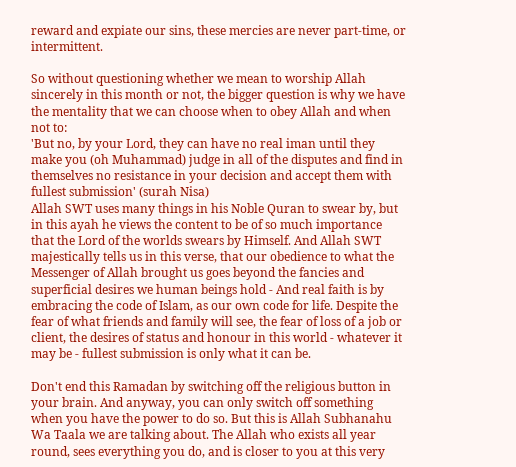reward and expiate our sins, these mercies are never part-time, or intermittent.

So without questioning whether we mean to worship Allah sincerely in this month or not, the bigger question is why we have the mentality that we can choose when to obey Allah and when not to:
'But no, by your Lord, they can have no real iman until they make you (oh Muhammad) judge in all of the disputes and find in themselves no resistance in your decision and accept them with fullest submission' (surah Nisa)
Allah SWT uses many things in his Noble Quran to swear by, but in this ayah he views the content to be of so much importance that the Lord of the worlds swears by Himself. And Allah SWT majestically tells us in this verse, that our obedience to what the Messenger of Allah brought us goes beyond the fancies and superficial desires we human beings hold - And real faith is by embracing the code of Islam, as our own code for life. Despite the fear of what friends and family will see, the fear of loss of a job or client, the desires of status and honour in this world - whatever it may be - fullest submission is only what it can be.

Don't end this Ramadan by switching off the religious button in your brain. And anyway, you can only switch off something when you have the power to do so. But this is Allah Subhanahu Wa Taala we are talking about. The Allah who exists all year round, sees everything you do, and is closer to you at this very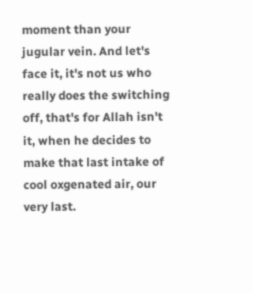moment than your jugular vein. And let's face it, it's not us who really does the switching off, that's for Allah isn't it, when he decides to make that last intake of cool oxgenated air, our very last.